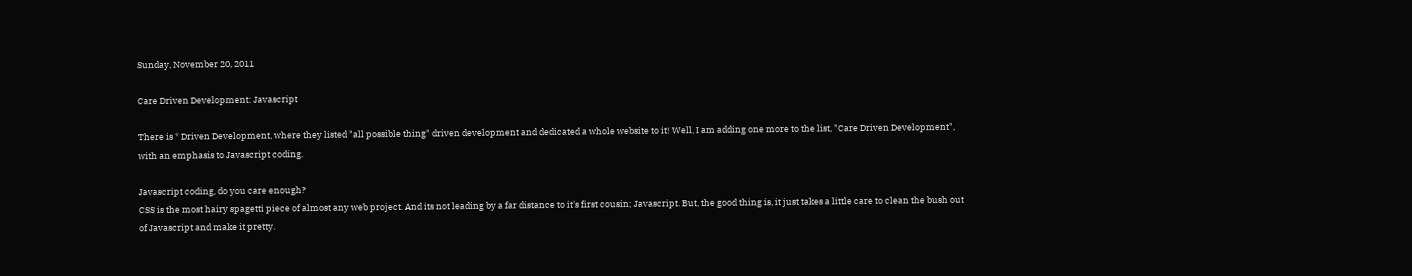Sunday, November 20, 2011

Care Driven Development: Javascript

There is * Driven Development, where they listed "all possible thing" driven development and dedicated a whole website to it! Well, I am adding one more to the list, "Care Driven Development", with an emphasis to Javascript coding.

Javascript coding, do you care enough?
CSS is the most hairy spagetti piece of almost any web project. And its not leading by a far distance to it's first cousin; Javascript. But, the good thing is, it just takes a little care to clean the bush out of Javascript and make it pretty.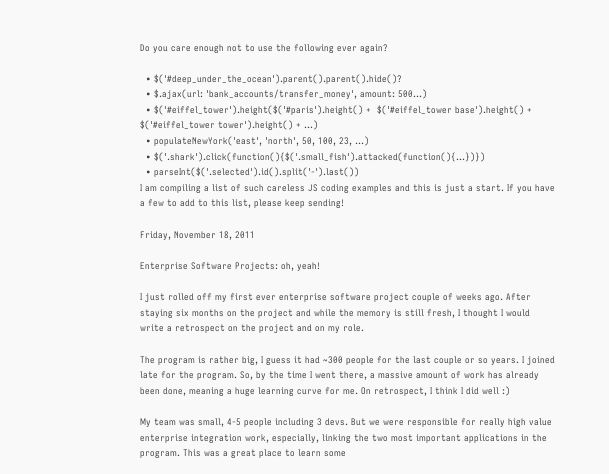Do you care enough not to use the following ever again?

  • $('#deep_under_the_ocean').parent().parent().hide()?
  • $.ajax(url: 'bank_accounts/transfer_money', amount: 500...)
  • $('#eiffel_tower').height($('#paris').height() +  $('#eiffel_tower base').height() + $('#eiffel_tower tower').height() + ...)
  • populateNewYork('east', 'north', 50, 100, 23, ...)
  • $('.shark').click(function(){$('.small_fish').attacked(function(){...})})
  • parseInt($('.selected').id().split('-').last())
I am compiling a list of such careless JS coding examples and this is just a start. If you have a few to add to this list, please keep sending!

Friday, November 18, 2011

Enterprise Software Projects: oh, yeah!

I just rolled off my first ever enterprise software project couple of weeks ago. After staying six months on the project and while the memory is still fresh, I thought I would write a retrospect on the project and on my role.

The program is rather big, I guess it had ~300 people for the last couple or so years. I joined late for the program. So, by the time I went there, a massive amount of work has already been done, meaning a huge learning curve for me. On retrospect, I think I did well :)

My team was small, 4-5 people including 3 devs. But we were responsible for really high value enterprise integration work, especially, linking the two most important applications in the program. This was a great place to learn some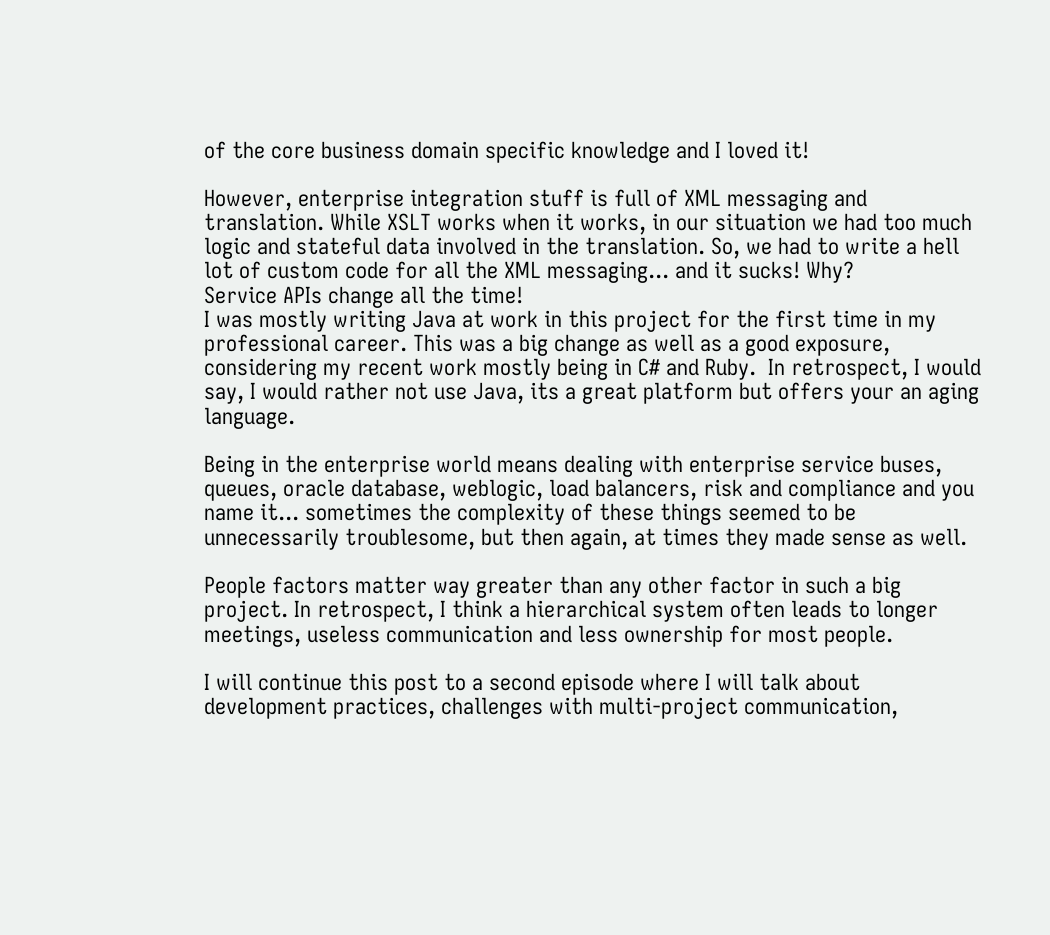of the core business domain specific knowledge and I loved it!

However, enterprise integration stuff is full of XML messaging and translation. While XSLT works when it works, in our situation we had too much logic and stateful data involved in the translation. So, we had to write a hell lot of custom code for all the XML messaging... and it sucks! Why?
Service APIs change all the time!
I was mostly writing Java at work in this project for the first time in my professional career. This was a big change as well as a good exposure, considering my recent work mostly being in C# and Ruby.  In retrospect, I would say, I would rather not use Java, its a great platform but offers your an aging language.

Being in the enterprise world means dealing with enterprise service buses, queues, oracle database, weblogic, load balancers, risk and compliance and you name it... sometimes the complexity of these things seemed to be unnecessarily troublesome, but then again, at times they made sense as well.

People factors matter way greater than any other factor in such a big project. In retrospect, I think a hierarchical system often leads to longer meetings, useless communication and less ownership for most people.

I will continue this post to a second episode where I will talk about development practices, challenges with multi-project communication,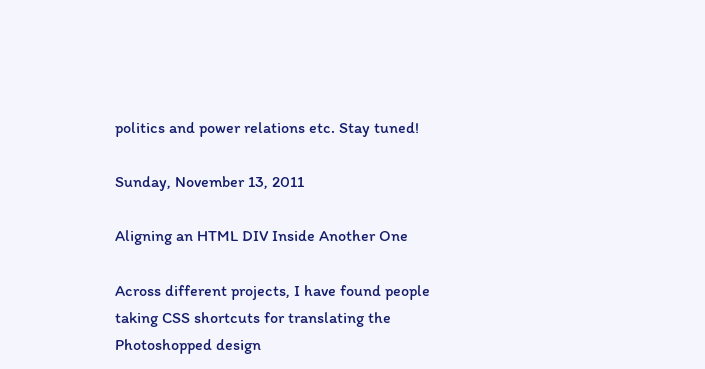politics and power relations etc. Stay tuned!

Sunday, November 13, 2011

Aligning an HTML DIV Inside Another One

Across different projects, I have found people taking CSS shortcuts for translating the Photoshopped design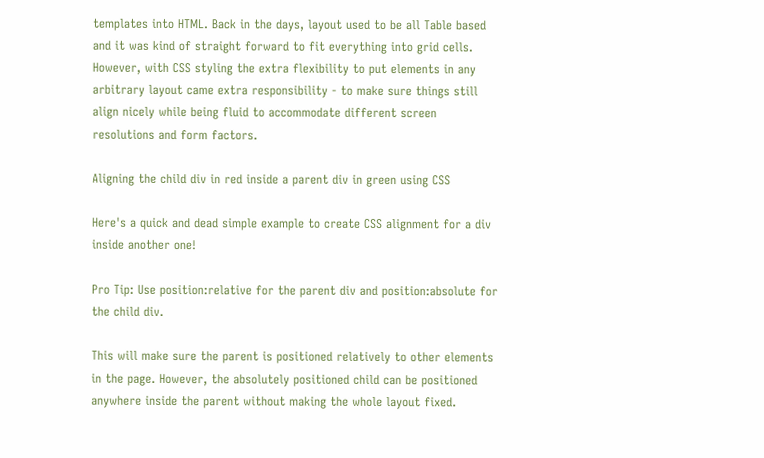templates into HTML. Back in the days, layout used to be all Table based and it was kind of straight forward to fit everything into grid cells. However, with CSS styling the extra flexibility to put elements in any arbitrary layout came extra responsibility - to make sure things still align nicely while being fluid to accommodate different screen resolutions and form factors.

Aligning the child div in red inside a parent div in green using CSS

Here's a quick and dead simple example to create CSS alignment for a div inside another one!

Pro Tip: Use position:relative for the parent div and position:absolute for the child div.

This will make sure the parent is positioned relatively to other elements in the page. However, the absolutely positioned child can be positioned anywhere inside the parent without making the whole layout fixed.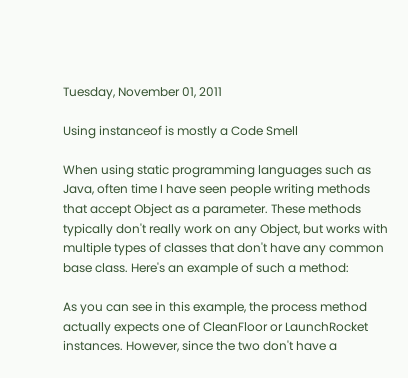Tuesday, November 01, 2011

Using instanceof is mostly a Code Smell

When using static programming languages such as Java, often time I have seen people writing methods that accept Object as a parameter. These methods typically don't really work on any Object, but works with multiple types of classes that don't have any common base class. Here's an example of such a method:

As you can see in this example, the process method actually expects one of CleanFloor or LaunchRocket instances. However, since the two don't have a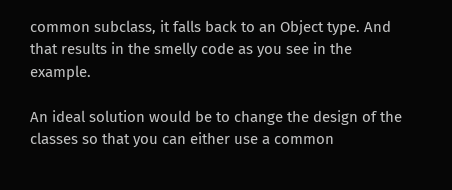common subclass, it falls back to an Object type. And that results in the smelly code as you see in the example.

An ideal solution would be to change the design of the classes so that you can either use a common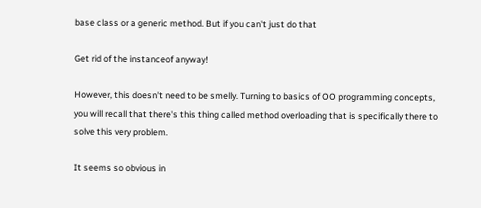base class or a generic method. But if you can't just do that

Get rid of the instanceof anyway!

However, this doesn't need to be smelly. Turning to basics of OO programming concepts, you will recall that there's this thing called method overloading that is specifically there to solve this very problem.

It seems so obvious in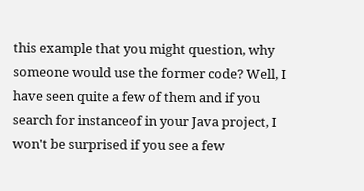this example that you might question, why someone would use the former code? Well, I have seen quite a few of them and if you search for instanceof in your Java project, I won't be surprised if you see a few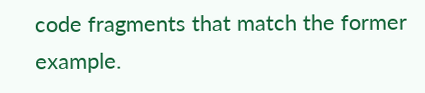code fragments that match the former example.